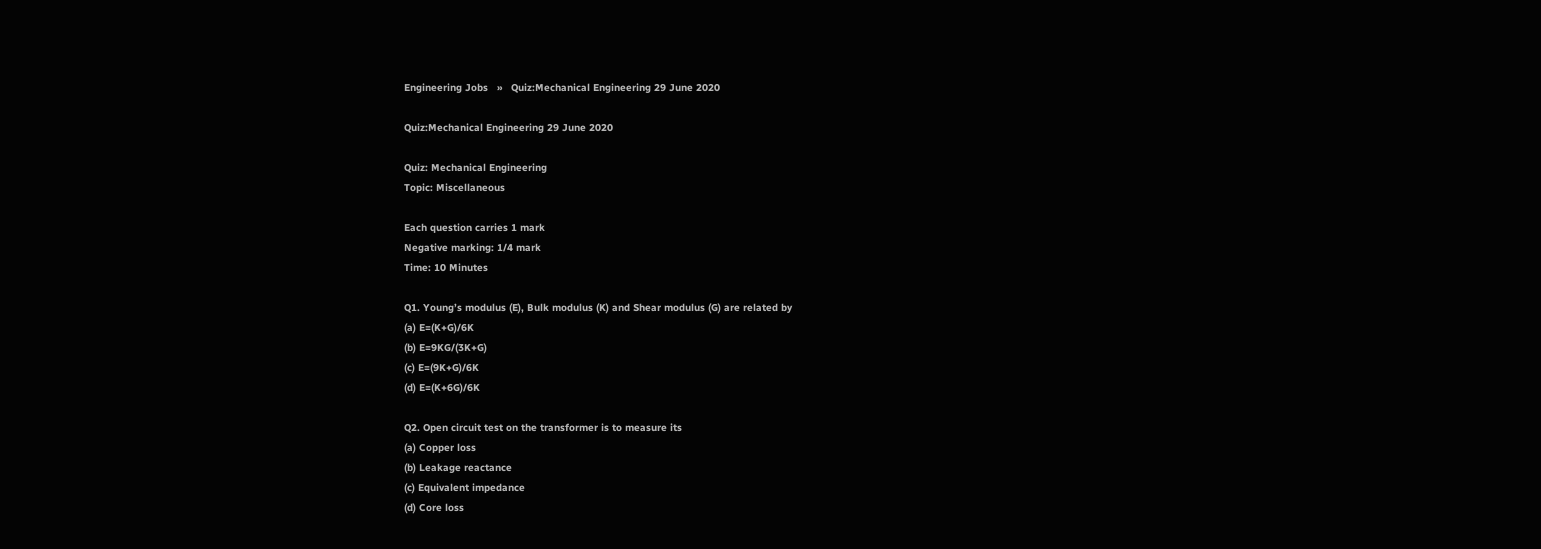Engineering Jobs   »   Quiz:Mechanical Engineering 29 June 2020

Quiz:Mechanical Engineering 29 June 2020

Quiz: Mechanical Engineering
Topic: Miscellaneous

Each question carries 1 mark
Negative marking: 1/4 mark
Time: 10 Minutes

Q1. Young’s modulus (E), Bulk modulus (K) and Shear modulus (G) are related by
(a) E=(K+G)/6K
(b) E=9KG/(3K+G)
(c) E=(9K+G)/6K
(d) E=(K+6G)/6K

Q2. Open circuit test on the transformer is to measure its
(a) Copper loss
(b) Leakage reactance
(c) Equivalent impedance
(d) Core loss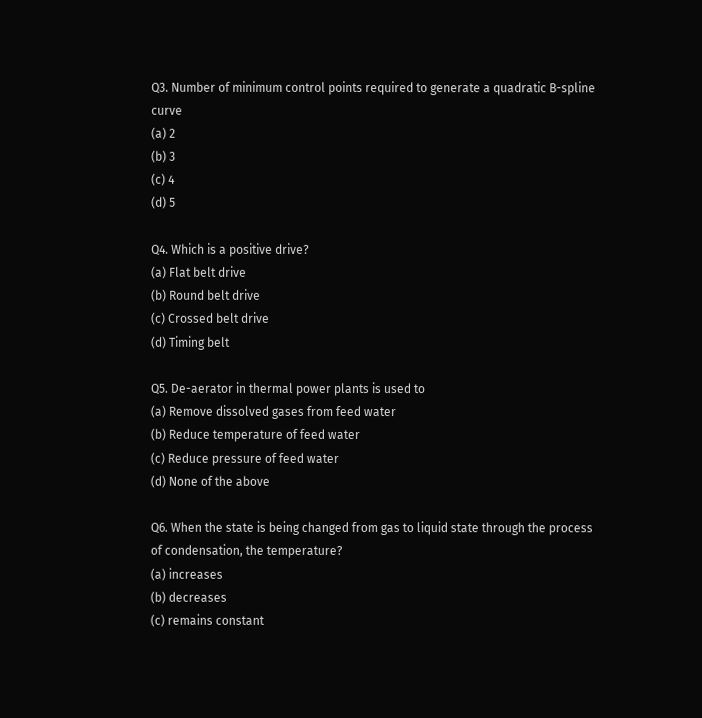Q3. Number of minimum control points required to generate a quadratic B-spline curve
(a) 2
(b) 3
(c) 4
(d) 5

Q4. Which is a positive drive?
(a) Flat belt drive
(b) Round belt drive
(c) Crossed belt drive
(d) Timing belt

Q5. De-aerator in thermal power plants is used to
(a) Remove dissolved gases from feed water
(b) Reduce temperature of feed water
(c) Reduce pressure of feed water
(d) None of the above

Q6. When the state is being changed from gas to liquid state through the process of condensation, the temperature?
(a) increases
(b) decreases
(c) remains constant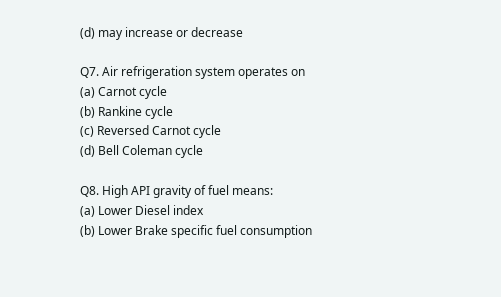(d) may increase or decrease

Q7. Air refrigeration system operates on
(a) Carnot cycle
(b) Rankine cycle
(c) Reversed Carnot cycle
(d) Bell Coleman cycle

Q8. High API gravity of fuel means:
(a) Lower Diesel index
(b) Lower Brake specific fuel consumption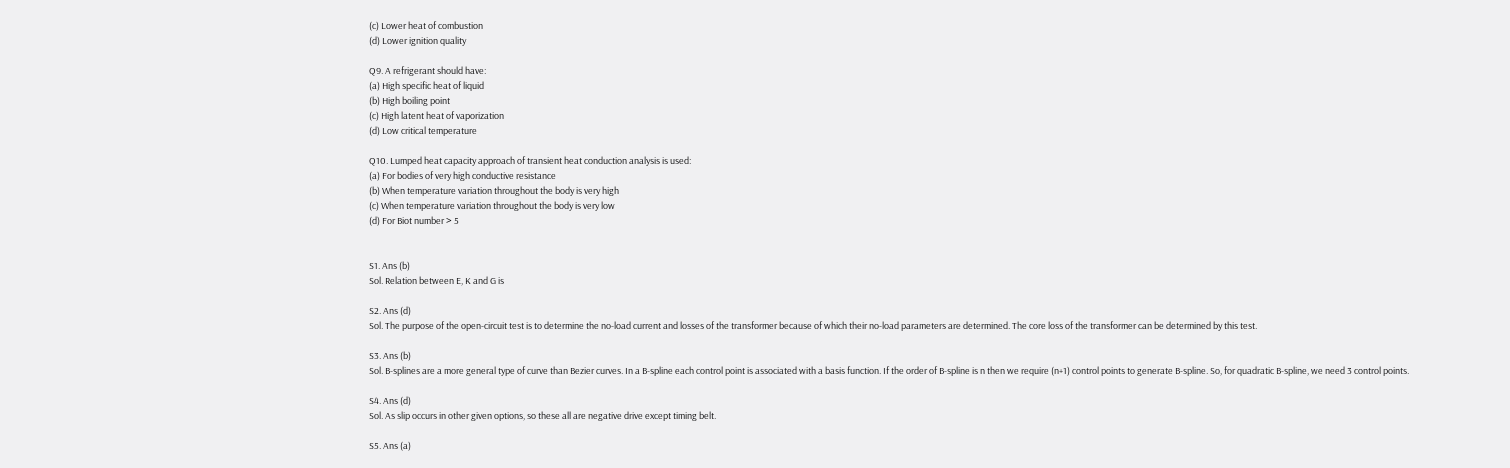(c) Lower heat of combustion
(d) Lower ignition quality

Q9. A refrigerant should have:
(a) High specific heat of liquid
(b) High boiling point
(c) High latent heat of vaporization
(d) Low critical temperature

Q10. Lumped heat capacity approach of transient heat conduction analysis is used:
(a) For bodies of very high conductive resistance
(b) When temperature variation throughout the body is very high
(c) When temperature variation throughout the body is very low
(d) For Biot number > 5


S1. Ans (b)
Sol. Relation between E, K and G is

S2. Ans (d)
Sol. The purpose of the open-circuit test is to determine the no-load current and losses of the transformer because of which their no-load parameters are determined. The core loss of the transformer can be determined by this test.

S3. Ans (b)
Sol. B-splines are a more general type of curve than Bezier curves. In a B-spline each control point is associated with a basis function. If the order of B-spline is n then we require (n+1) control points to generate B-spline. So, for quadratic B-spline, we need 3 control points.

S4. Ans (d)
Sol. As slip occurs in other given options, so these all are negative drive except timing belt.

S5. Ans (a)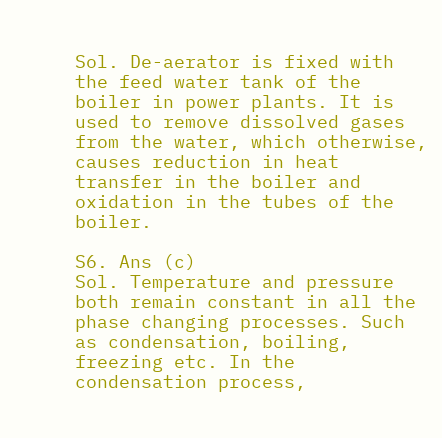Sol. De-aerator is fixed with the feed water tank of the boiler in power plants. It is used to remove dissolved gases from the water, which otherwise, causes reduction in heat transfer in the boiler and oxidation in the tubes of the boiler.

S6. Ans (c)
Sol. Temperature and pressure both remain constant in all the phase changing processes. Such as condensation, boiling, freezing etc. In the condensation process,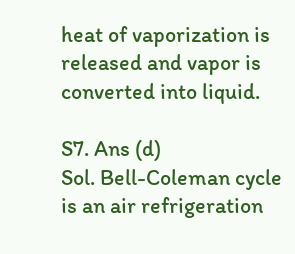heat of vaporization is released and vapor is converted into liquid.

S7. Ans (d)
Sol. Bell-Coleman cycle is an air refrigeration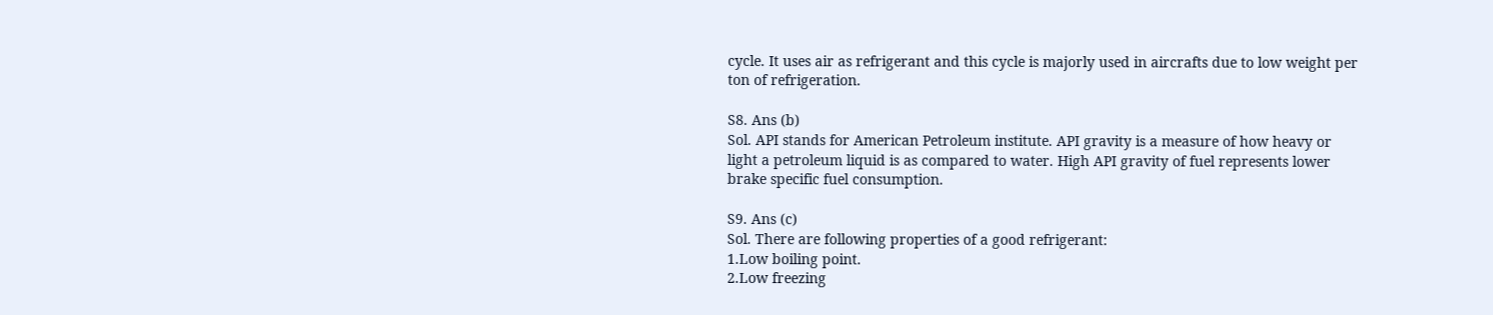cycle. It uses air as refrigerant and this cycle is majorly used in aircrafts due to low weight per ton of refrigeration.

S8. Ans (b)
Sol. API stands for American Petroleum institute. API gravity is a measure of how heavy or light a petroleum liquid is as compared to water. High API gravity of fuel represents lower brake specific fuel consumption.

S9. Ans (c)
Sol. There are following properties of a good refrigerant:
1.Low boiling point.
2.Low freezing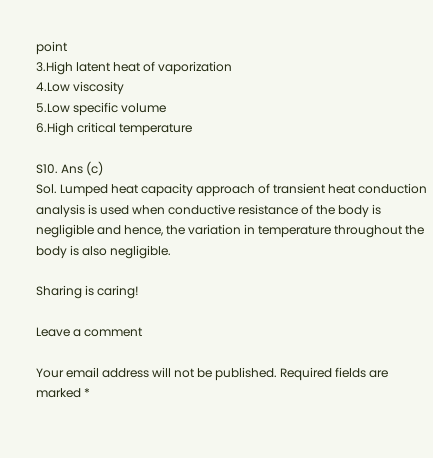point
3.High latent heat of vaporization
4.Low viscosity
5.Low specific volume
6.High critical temperature

S10. Ans (c)
Sol. Lumped heat capacity approach of transient heat conduction analysis is used when conductive resistance of the body is negligible and hence, the variation in temperature throughout the body is also negligible.

Sharing is caring!

Leave a comment

Your email address will not be published. Required fields are marked *